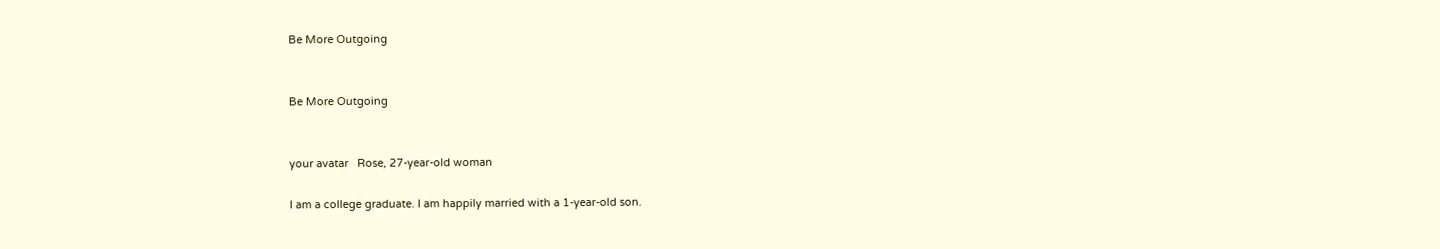Be More Outgoing


Be More Outgoing


your avatar   Rose, 27-year-old woman

I am a college graduate. I am happily married with a 1-year-old son.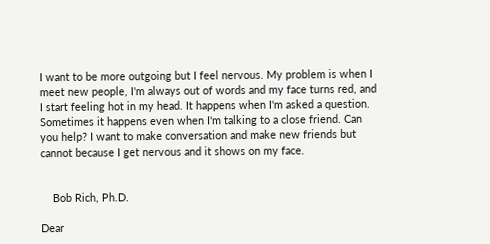I want to be more outgoing but I feel nervous. My problem is when I meet new people, I'm always out of words and my face turns red, and I start feeling hot in my head. It happens when I'm asked a question. Sometimes it happens even when I'm talking to a close friend. Can you help? I want to make conversation and make new friends but cannot because I get nervous and it shows on my face.


    Bob Rich, Ph.D.

Dear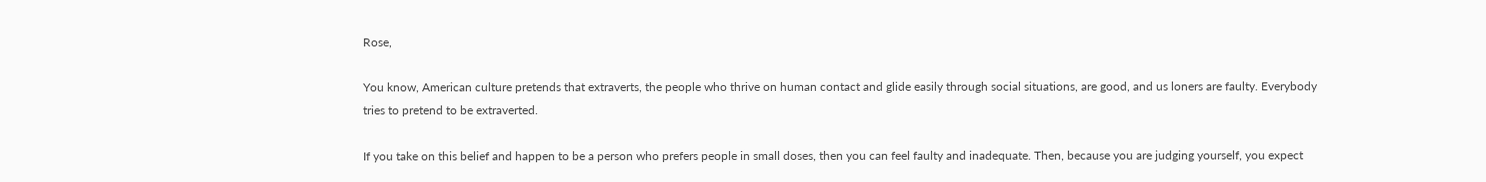Rose,

You know, American culture pretends that extraverts, the people who thrive on human contact and glide easily through social situations, are good, and us loners are faulty. Everybody tries to pretend to be extraverted.

If you take on this belief and happen to be a person who prefers people in small doses, then you can feel faulty and inadequate. Then, because you are judging yourself, you expect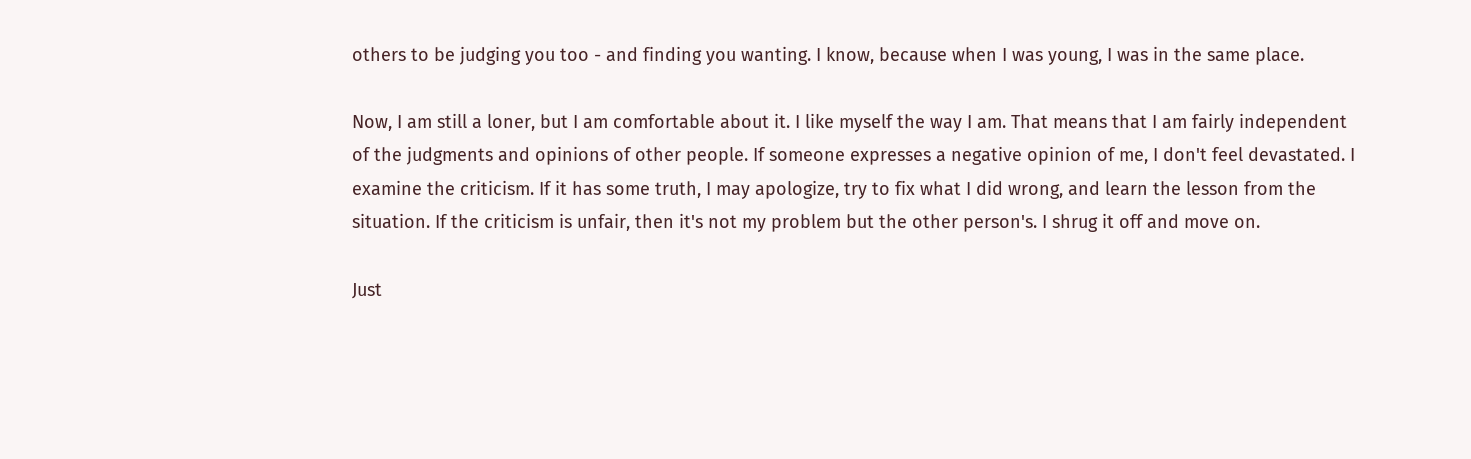others to be judging you too - and finding you wanting. I know, because when I was young, I was in the same place.

Now, I am still a loner, but I am comfortable about it. I like myself the way I am. That means that I am fairly independent of the judgments and opinions of other people. If someone expresses a negative opinion of me, I don't feel devastated. I examine the criticism. If it has some truth, I may apologize, try to fix what I did wrong, and learn the lesson from the situation. If the criticism is unfair, then it's not my problem but the other person's. I shrug it off and move on.

Just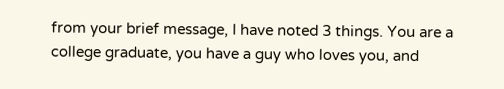from your brief message, I have noted 3 things. You are a college graduate, you have a guy who loves you, and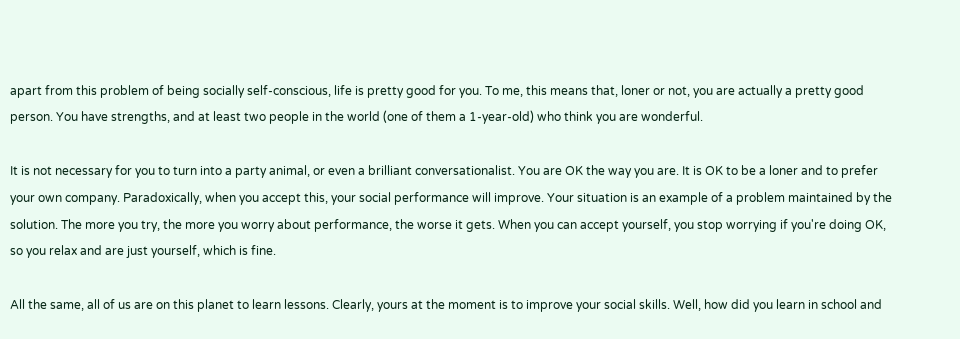apart from this problem of being socially self-conscious, life is pretty good for you. To me, this means that, loner or not, you are actually a pretty good person. You have strengths, and at least two people in the world (one of them a 1-year-old) who think you are wonderful.

It is not necessary for you to turn into a party animal, or even a brilliant conversationalist. You are OK the way you are. It is OK to be a loner and to prefer your own company. Paradoxically, when you accept this, your social performance will improve. Your situation is an example of a problem maintained by the solution. The more you try, the more you worry about performance, the worse it gets. When you can accept yourself, you stop worrying if you're doing OK, so you relax and are just yourself, which is fine.

All the same, all of us are on this planet to learn lessons. Clearly, yours at the moment is to improve your social skills. Well, how did you learn in school and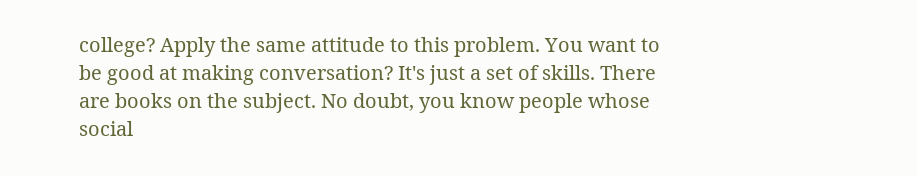college? Apply the same attitude to this problem. You want to be good at making conversation? It's just a set of skills. There are books on the subject. No doubt, you know people whose social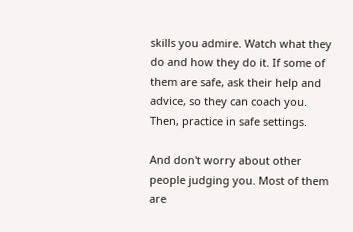skills you admire. Watch what they do and how they do it. If some of them are safe, ask their help and advice, so they can coach you. Then, practice in safe settings.

And don't worry about other people judging you. Most of them are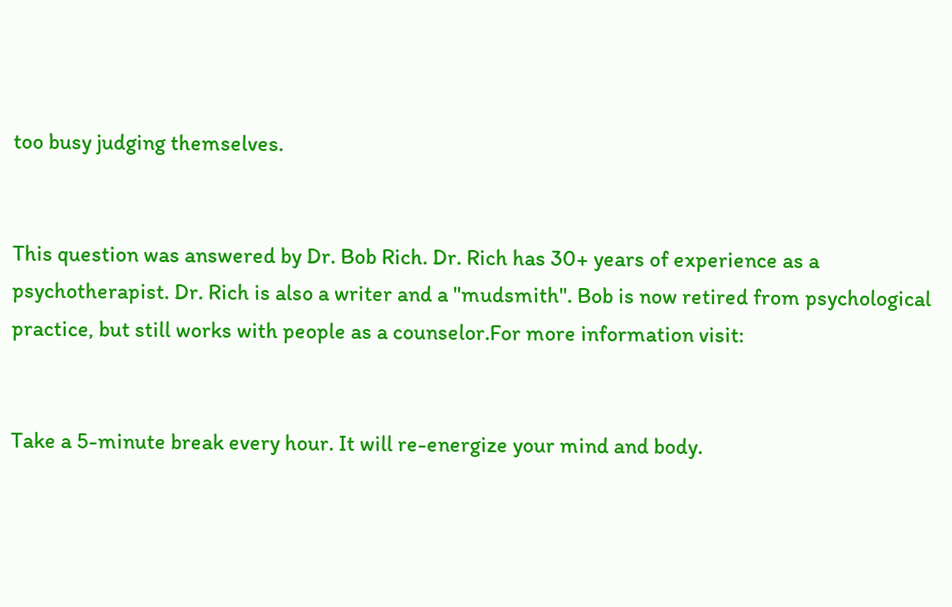too busy judging themselves.


This question was answered by Dr. Bob Rich. Dr. Rich has 30+ years of experience as a psychotherapist. Dr. Rich is also a writer and a "mudsmith". Bob is now retired from psychological practice, but still works with people as a counselor.For more information visit:


Take a 5-minute break every hour. It will re-energize your mind and body.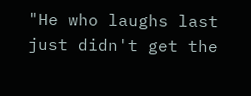"He who laughs last just didn't get the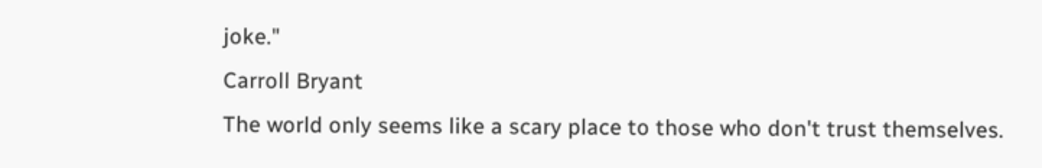joke."
Carroll Bryant
The world only seems like a scary place to those who don't trust themselves.